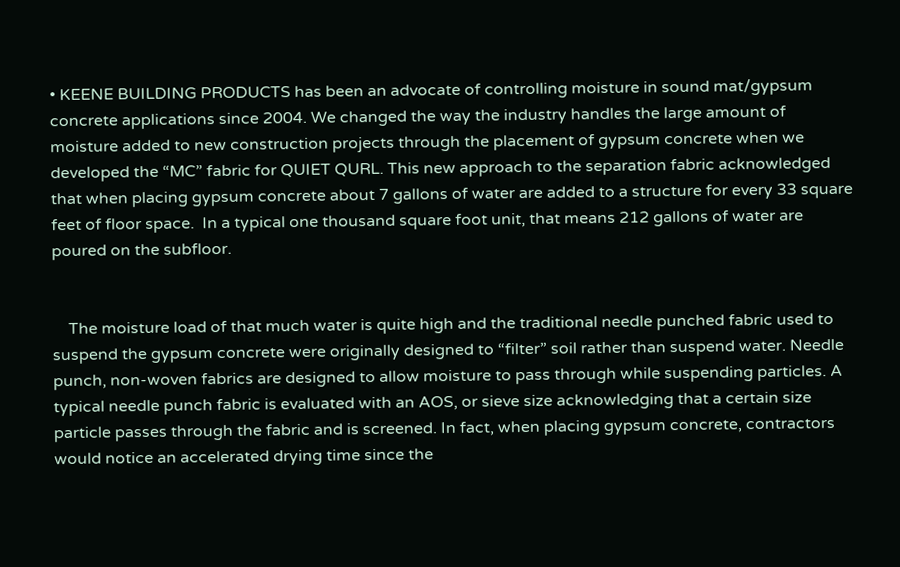• KEENE BUILDING PRODUCTS has been an advocate of controlling moisture in sound mat/gypsum concrete applications since 2004. We changed the way the industry handles the large amount of moisture added to new construction projects through the placement of gypsum concrete when we developed the “MC” fabric for QUIET QURL. This new approach to the separation fabric acknowledged that when placing gypsum concrete about 7 gallons of water are added to a structure for every 33 square feet of floor space.  In a typical one thousand square foot unit, that means 212 gallons of water are poured on the subfloor.


    The moisture load of that much water is quite high and the traditional needle punched fabric used to suspend the gypsum concrete were originally designed to “filter” soil rather than suspend water. Needle punch, non-woven fabrics are designed to allow moisture to pass through while suspending particles. A typical needle punch fabric is evaluated with an AOS, or sieve size acknowledging that a certain size particle passes through the fabric and is screened. In fact, when placing gypsum concrete, contractors would notice an accelerated drying time since the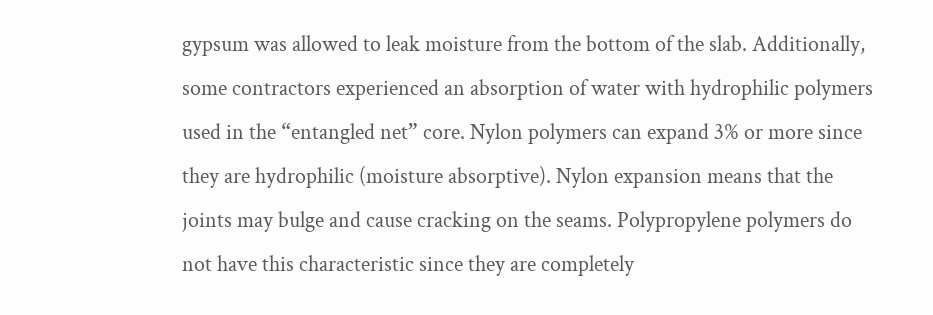gypsum was allowed to leak moisture from the bottom of the slab. Additionally, some contractors experienced an absorption of water with hydrophilic polymers used in the “entangled net” core. Nylon polymers can expand 3% or more since they are hydrophilic (moisture absorptive). Nylon expansion means that the joints may bulge and cause cracking on the seams. Polypropylene polymers do not have this characteristic since they are completely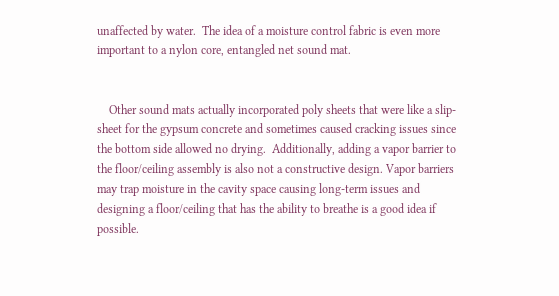unaffected by water.  The idea of a moisture control fabric is even more important to a nylon core, entangled net sound mat.


    Other sound mats actually incorporated poly sheets that were like a slip-sheet for the gypsum concrete and sometimes caused cracking issues since the bottom side allowed no drying.  Additionally, adding a vapor barrier to the floor/ceiling assembly is also not a constructive design. Vapor barriers may trap moisture in the cavity space causing long-term issues and designing a floor/ceiling that has the ability to breathe is a good idea if possible.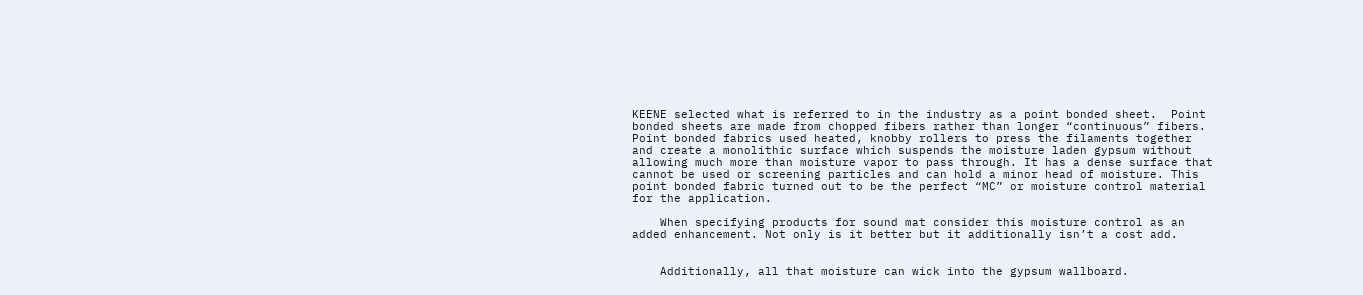KEENE selected what is referred to in the industry as a point bonded sheet.  Point bonded sheets are made from chopped fibers rather than longer “continuous” fibers. Point bonded fabrics used heated, knobby rollers to press the filaments together and create a monolithic surface which suspends the moisture laden gypsum without allowing much more than moisture vapor to pass through. It has a dense surface that cannot be used or screening particles and can hold a minor head of moisture. This point bonded fabric turned out to be the perfect “MC” or moisture control material for the application.

    When specifying products for sound mat consider this moisture control as an added enhancement. Not only is it better but it additionally isn’t a cost add.


    Additionally, all that moisture can wick into the gypsum wallboard.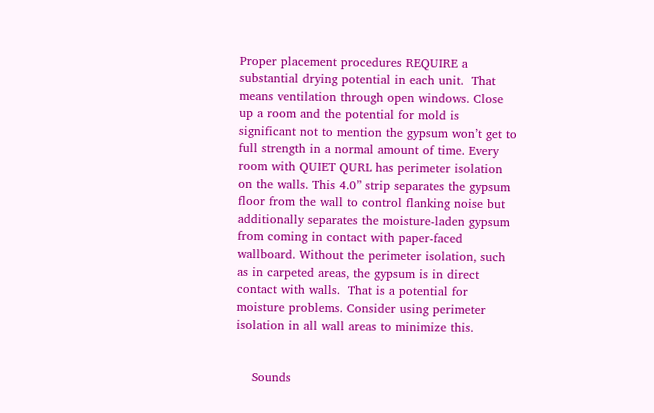Proper placement procedures REQUIRE a substantial drying potential in each unit.  That means ventilation through open windows. Close up a room and the potential for mold is significant not to mention the gypsum won’t get to full strength in a normal amount of time. Every room with QUIET QURL has perimeter isolation on the walls. This 4.0” strip separates the gypsum floor from the wall to control flanking noise but additionally separates the moisture-laden gypsum from coming in contact with paper-faced wallboard. Without the perimeter isolation, such as in carpeted areas, the gypsum is in direct contact with walls.  That is a potential for moisture problems. Consider using perimeter isolation in all wall areas to minimize this.


    Sounds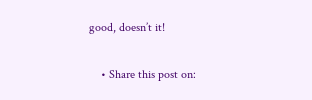good, doesn’t it!

    • Share this post on: